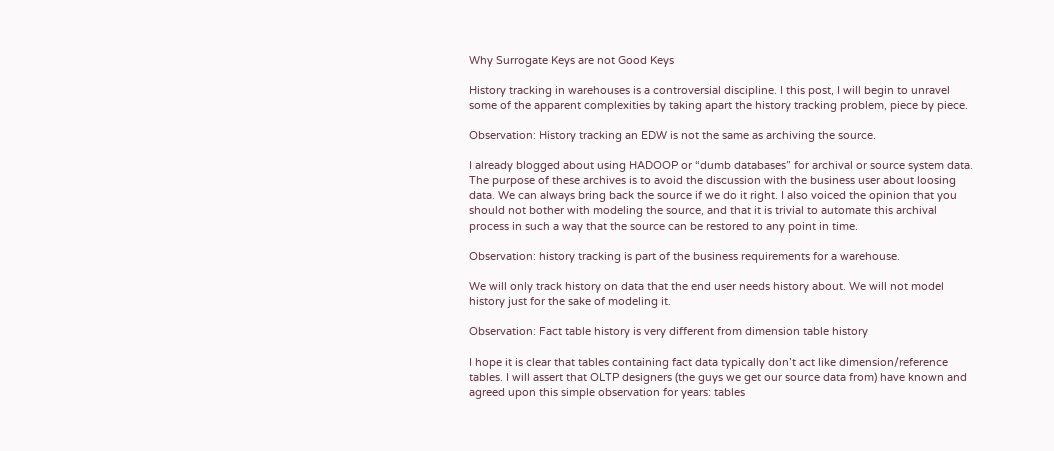Why Surrogate Keys are not Good Keys

History tracking in warehouses is a controversial discipline. I this post, I will begin to unravel some of the apparent complexities by taking apart the history tracking problem, piece by piece.

Observation: History tracking an EDW is not the same as archiving the source.

I already blogged about using HADOOP or “dumb databases” for archival or source system data. The purpose of these archives is to avoid the discussion with the business user about loosing data. We can always bring back the source if we do it right. I also voiced the opinion that you should not bother with modeling the source, and that it is trivial to automate this archival process in such a way that the source can be restored to any point in time.

Observation: history tracking is part of the business requirements for a warehouse.

We will only track history on data that the end user needs history about. We will not model history just for the sake of modeling it.

Observation: Fact table history is very different from dimension table history

I hope it is clear that tables containing fact data typically don’t act like dimension/reference tables. I will assert that OLTP designers (the guys we get our source data from) have known and agreed upon this simple observation for years: tables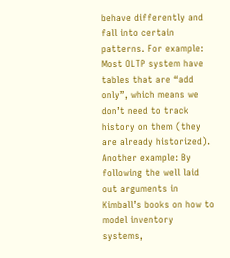behave differently and fall into certain patterns. For example: Most OLTP system have tables that are “add only”, which means we don’t need to track history on them (they are already historized). Another example: By following the well laid out arguments in Kimball’s books on how to model inventory systems,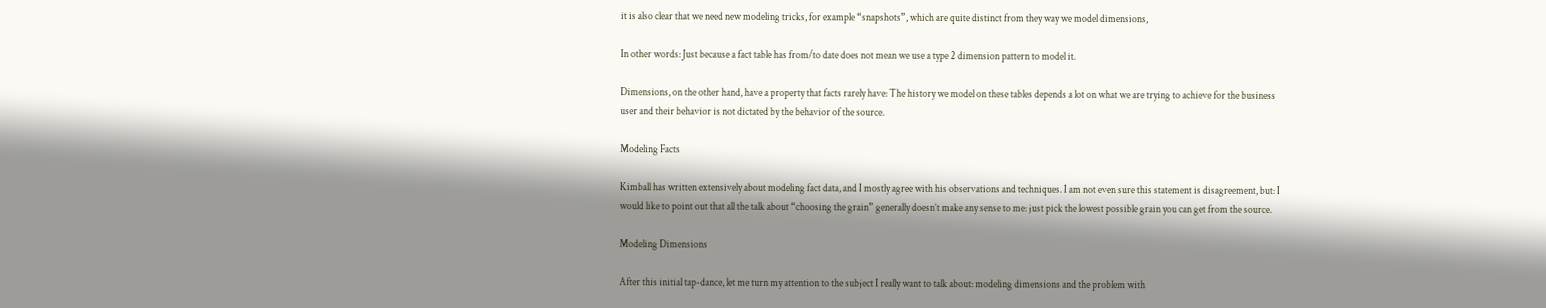it is also clear that we need new modeling tricks, for example “snapshots”, which are quite distinct from they way we model dimensions,

In other words: Just because a fact table has from/to date does not mean we use a type 2 dimension pattern to model it.

Dimensions, on the other hand, have a property that facts rarely have: The history we model on these tables depends a lot on what we are trying to achieve for the business user and their behavior is not dictated by the behavior of the source.

Modeling Facts

Kimball has written extensively about modeling fact data, and I mostly agree with his observations and techniques. I am not even sure this statement is disagreement, but: I would like to point out that all the talk about “choosing the grain” generally doesn’t make any sense to me: just pick the lowest possible grain you can get from the source.

Modeling Dimensions

After this initial tap-dance, let me turn my attention to the subject I really want to talk about: modeling dimensions and the problem with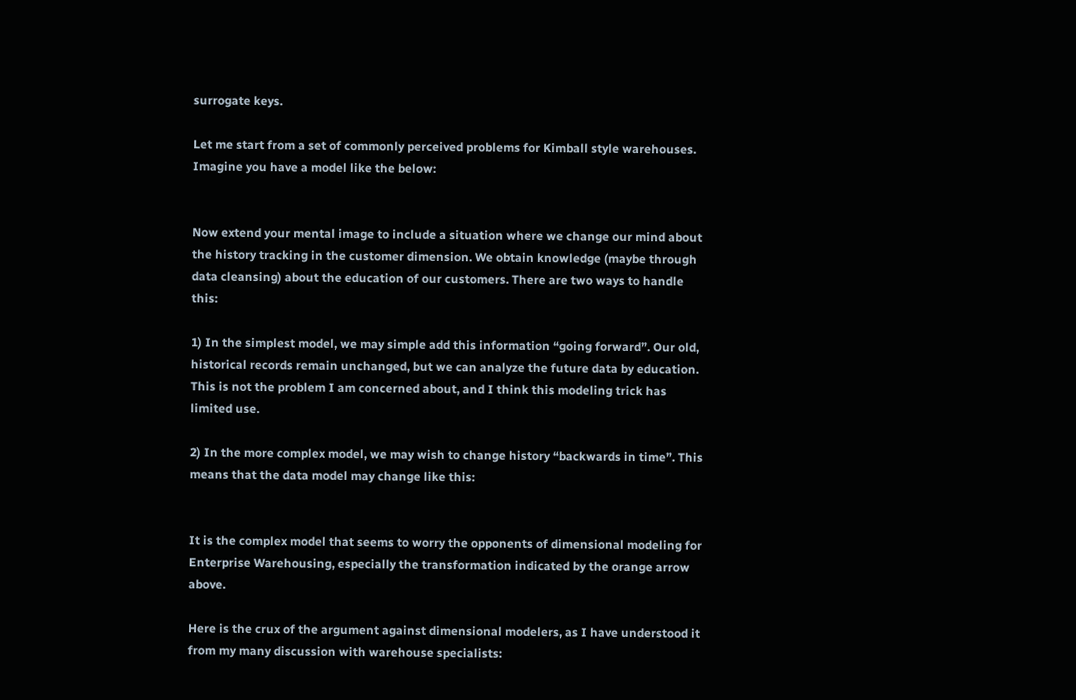surrogate keys.

Let me start from a set of commonly perceived problems for Kimball style warehouses. Imagine you have a model like the below:


Now extend your mental image to include a situation where we change our mind about the history tracking in the customer dimension. We obtain knowledge (maybe through data cleansing) about the education of our customers. There are two ways to handle this:

1) In the simplest model, we may simple add this information “going forward”. Our old, historical records remain unchanged, but we can analyze the future data by education. This is not the problem I am concerned about, and I think this modeling trick has limited use.

2) In the more complex model, we may wish to change history “backwards in time”. This means that the data model may change like this:


It is the complex model that seems to worry the opponents of dimensional modeling for Enterprise Warehousing, especially the transformation indicated by the orange arrow above.

Here is the crux of the argument against dimensional modelers, as I have understood it from my many discussion with warehouse specialists: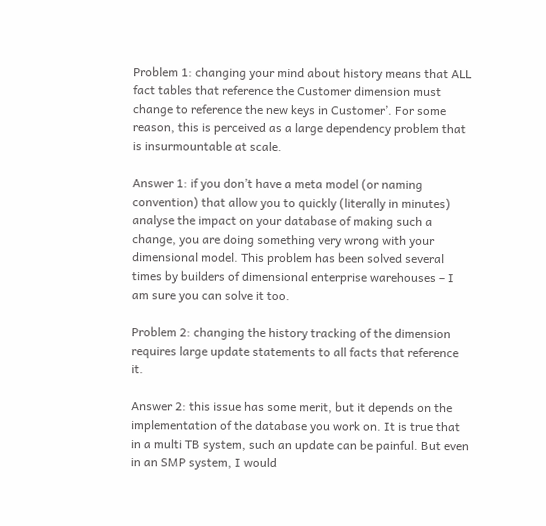Problem 1: changing your mind about history means that ALL fact tables that reference the Customer dimension must change to reference the new keys in Customer’. For some reason, this is perceived as a large dependency problem that is insurmountable at scale.

Answer 1: if you don’t have a meta model (or naming convention) that allow you to quickly (literally in minutes) analyse the impact on your database of making such a change, you are doing something very wrong with your dimensional model. This problem has been solved several times by builders of dimensional enterprise warehouses – I am sure you can solve it too.

Problem 2: changing the history tracking of the dimension requires large update statements to all facts that reference it.

Answer 2: this issue has some merit, but it depends on the implementation of the database you work on. It is true that in a multi TB system, such an update can be painful. But even in an SMP system, I would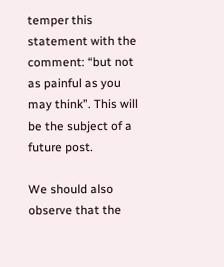temper this statement with the comment: “but not as painful as you may think”. This will be the subject of a future post.

We should also observe that the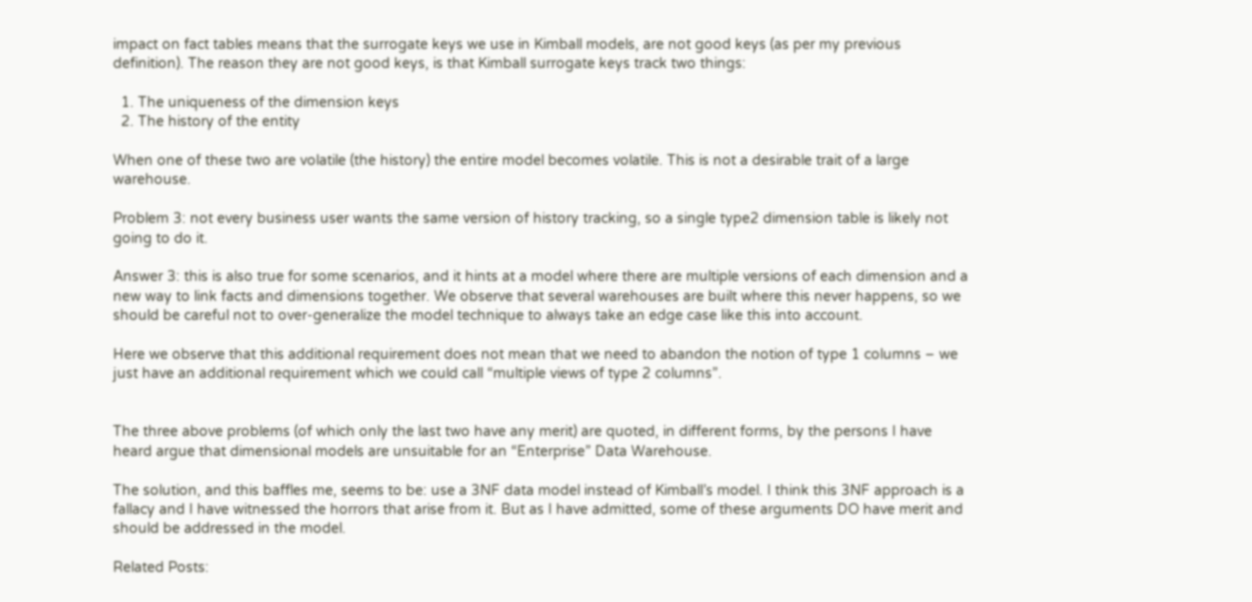impact on fact tables means that the surrogate keys we use in Kimball models, are not good keys (as per my previous definition). The reason they are not good keys, is that Kimball surrogate keys track two things:

  1. The uniqueness of the dimension keys
  2. The history of the entity

When one of these two are volatile (the history) the entire model becomes volatile. This is not a desirable trait of a large warehouse.

Problem 3: not every business user wants the same version of history tracking, so a single type2 dimension table is likely not going to do it.

Answer 3: this is also true for some scenarios, and it hints at a model where there are multiple versions of each dimension and a new way to link facts and dimensions together. We observe that several warehouses are built where this never happens, so we should be careful not to over-generalize the model technique to always take an edge case like this into account.

Here we observe that this additional requirement does not mean that we need to abandon the notion of type 1 columns – we just have an additional requirement which we could call “multiple views of type 2 columns”.


The three above problems (of which only the last two have any merit) are quoted, in different forms, by the persons I have heard argue that dimensional models are unsuitable for an “Enterprise” Data Warehouse.

The solution, and this baffles me, seems to be: use a 3NF data model instead of Kimball’s model. I think this 3NF approach is a fallacy and I have witnessed the horrors that arise from it. But as I have admitted, some of these arguments DO have merit and should be addressed in the model.

Related Posts: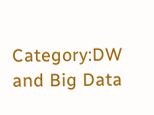Category:DW and Big Data